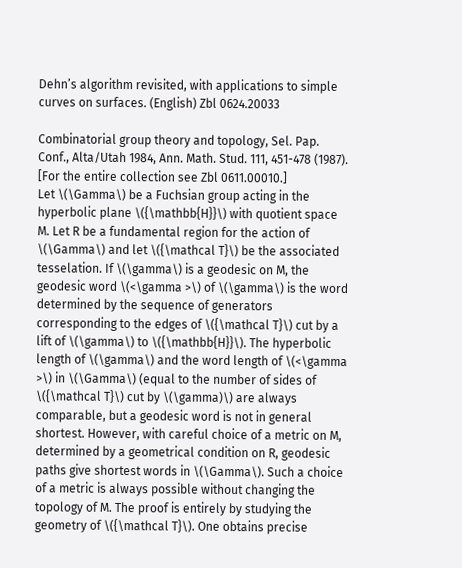Dehn’s algorithm revisited, with applications to simple curves on surfaces. (English) Zbl 0624.20033

Combinatorial group theory and topology, Sel. Pap. Conf., Alta/Utah 1984, Ann. Math. Stud. 111, 451-478 (1987).
[For the entire collection see Zbl 0611.00010.]
Let \(\Gamma\) be a Fuchsian group acting in the hyperbolic plane \({\mathbb{H}}\) with quotient space M. Let R be a fundamental region for the action of \(\Gamma\) and let \({\mathcal T}\) be the associated tesselation. If \(\gamma\) is a geodesic on M, the geodesic word \(<\gamma >\) of \(\gamma\) is the word determined by the sequence of generators corresponding to the edges of \({\mathcal T}\) cut by a lift of \(\gamma\) to \({\mathbb{H}}\). The hyperbolic length of \(\gamma\) and the word length of \(<\gamma >\) in \(\Gamma\) (equal to the number of sides of \({\mathcal T}\) cut by \(\gamma)\) are always comparable, but a geodesic word is not in general shortest. However, with careful choice of a metric on M, determined by a geometrical condition on R, geodesic paths give shortest words in \(\Gamma\). Such a choice of a metric is always possible without changing the topology of M. The proof is entirely by studying the geometry of \({\mathcal T}\). One obtains precise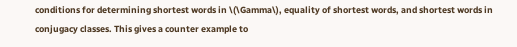conditions for determining shortest words in \(\Gamma\), equality of shortest words, and shortest words in conjugacy classes. This gives a counter example to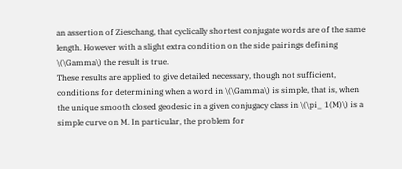an assertion of Zieschang, that cyclically shortest conjugate words are of the same length. However with a slight extra condition on the side pairings defining \(\Gamma\) the result is true.
These results are applied to give detailed necessary, though not sufficient, conditions for determining when a word in \(\Gamma\) is simple, that is, when the unique smooth closed geodesic in a given conjugacy class in \(\pi_ 1(M)\) is a simple curve on M. In particular, the problem for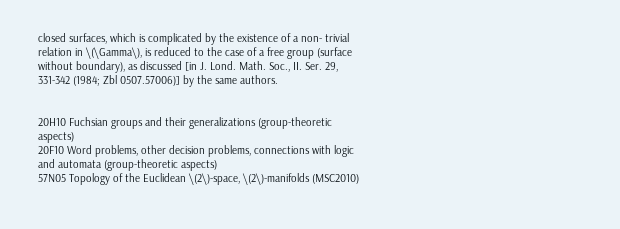closed surfaces, which is complicated by the existence of a non- trivial relation in \(\Gamma\), is reduced to the case of a free group (surface without boundary), as discussed [in J. Lond. Math. Soc., II. Ser. 29, 331-342 (1984; Zbl 0507.57006)] by the same authors.


20H10 Fuchsian groups and their generalizations (group-theoretic aspects)
20F10 Word problems, other decision problems, connections with logic and automata (group-theoretic aspects)
57N05 Topology of the Euclidean \(2\)-space, \(2\)-manifolds (MSC2010)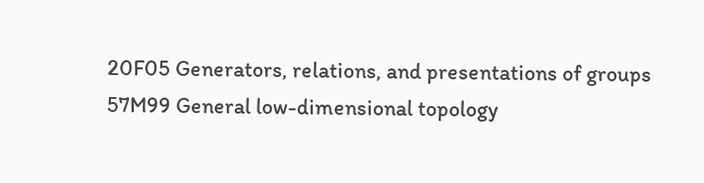20F05 Generators, relations, and presentations of groups
57M99 General low-dimensional topology